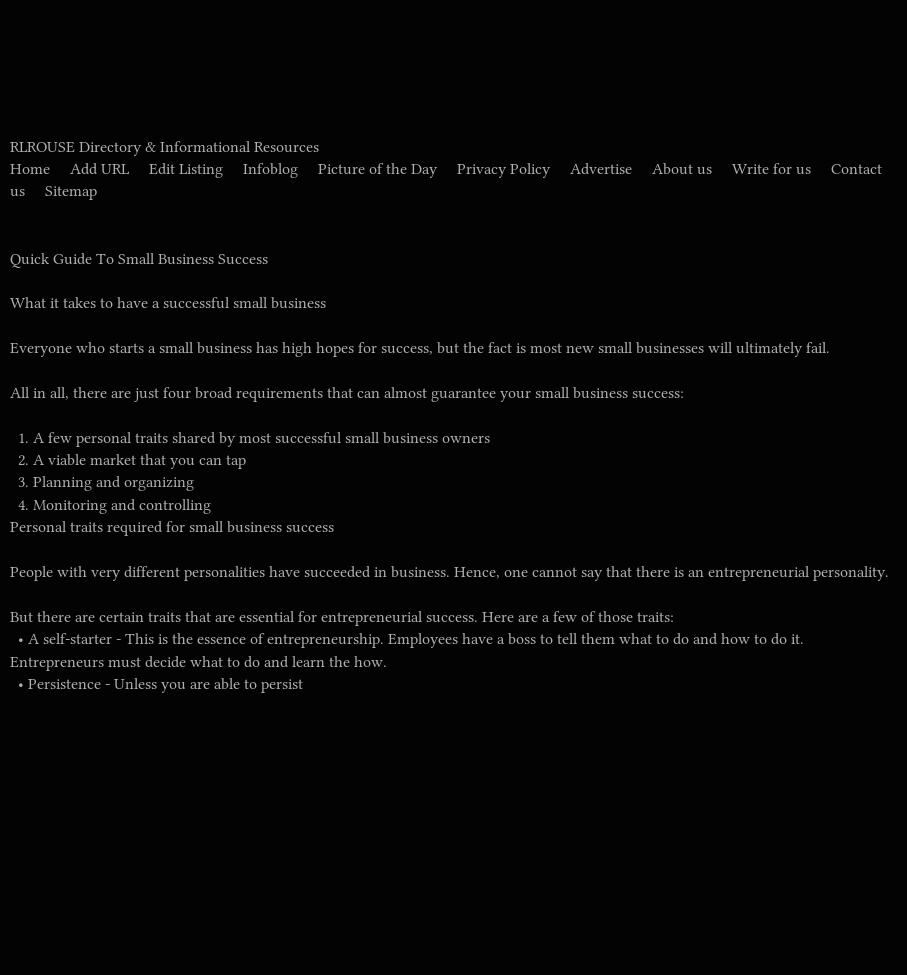RLROUSE Directory & Informational Resources
Home     Add URL     Edit Listing     Infoblog     Picture of the Day     Privacy Policy     Advertise     About us     Write for us     Contact us     Sitemap


Quick Guide To Small Business Success

What it takes to have a successful small business

Everyone who starts a small business has high hopes for success, but the fact is most new small businesses will ultimately fail.

All in all, there are just four broad requirements that can almost guarantee your small business success:

  1. A few personal traits shared by most successful small business owners
  2. A viable market that you can tap
  3. Planning and organizing
  4. Monitoring and controlling
Personal traits required for small business success

People with very different personalities have succeeded in business. Hence, one cannot say that there is an entrepreneurial personality.

But there are certain traits that are essential for entrepreneurial success. Here are a few of those traits:
  • A self-starter - This is the essence of entrepreneurship. Employees have a boss to tell them what to do and how to do it. Entrepreneurs must decide what to do and learn the how.
  • Persistence - Unless you are able to persist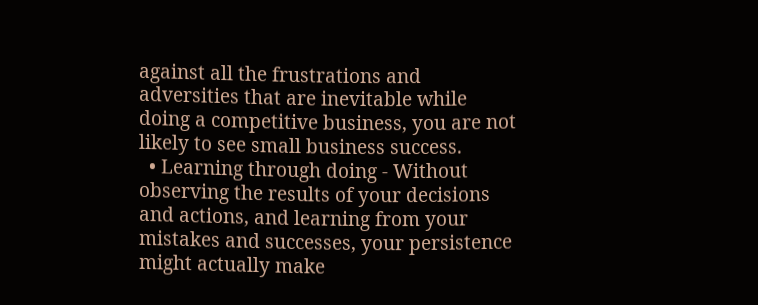against all the frustrations and adversities that are inevitable while doing a competitive business, you are not likely to see small business success.
  • Learning through doing - Without observing the results of your decisions and actions, and learning from your mistakes and successes, your persistence might actually make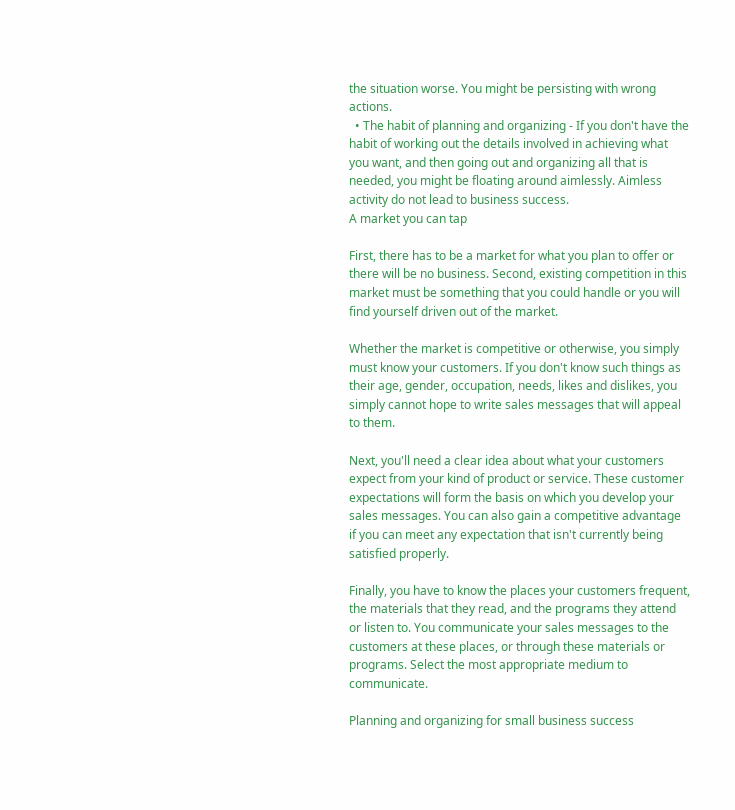the situation worse. You might be persisting with wrong actions.
  • The habit of planning and organizing - If you don't have the habit of working out the details involved in achieving what you want, and then going out and organizing all that is needed, you might be floating around aimlessly. Aimless activity do not lead to business success.
A market you can tap

First, there has to be a market for what you plan to offer or there will be no business. Second, existing competition in this market must be something that you could handle or you will find yourself driven out of the market.

Whether the market is competitive or otherwise, you simply must know your customers. If you don't know such things as their age, gender, occupation, needs, likes and dislikes, you simply cannot hope to write sales messages that will appeal to them.

Next, you'll need a clear idea about what your customers expect from your kind of product or service. These customer expectations will form the basis on which you develop your sales messages. You can also gain a competitive advantage if you can meet any expectation that isn't currently being satisfied properly.

Finally, you have to know the places your customers frequent, the materials that they read, and the programs they attend or listen to. You communicate your sales messages to the customers at these places, or through these materials or programs. Select the most appropriate medium to communicate.

Planning and organizing for small business success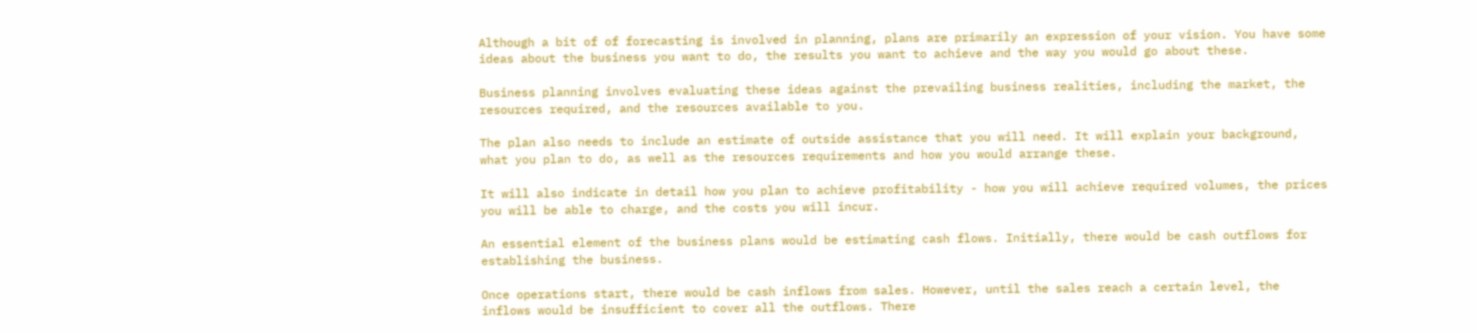Although a bit of of forecasting is involved in planning, plans are primarily an expression of your vision. You have some ideas about the business you want to do, the results you want to achieve and the way you would go about these.

Business planning involves evaluating these ideas against the prevailing business realities, including the market, the resources required, and the resources available to you.

The plan also needs to include an estimate of outside assistance that you will need. It will explain your background, what you plan to do, as well as the resources requirements and how you would arrange these.

It will also indicate in detail how you plan to achieve profitability - how you will achieve required volumes, the prices you will be able to charge, and the costs you will incur.

An essential element of the business plans would be estimating cash flows. Initially, there would be cash outflows for establishing the business.

Once operations start, there would be cash inflows from sales. However, until the sales reach a certain level, the inflows would be insufficient to cover all the outflows. There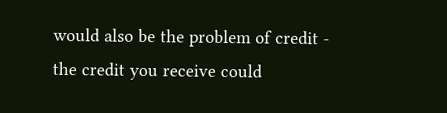would also be the problem of credit - the credit you receive could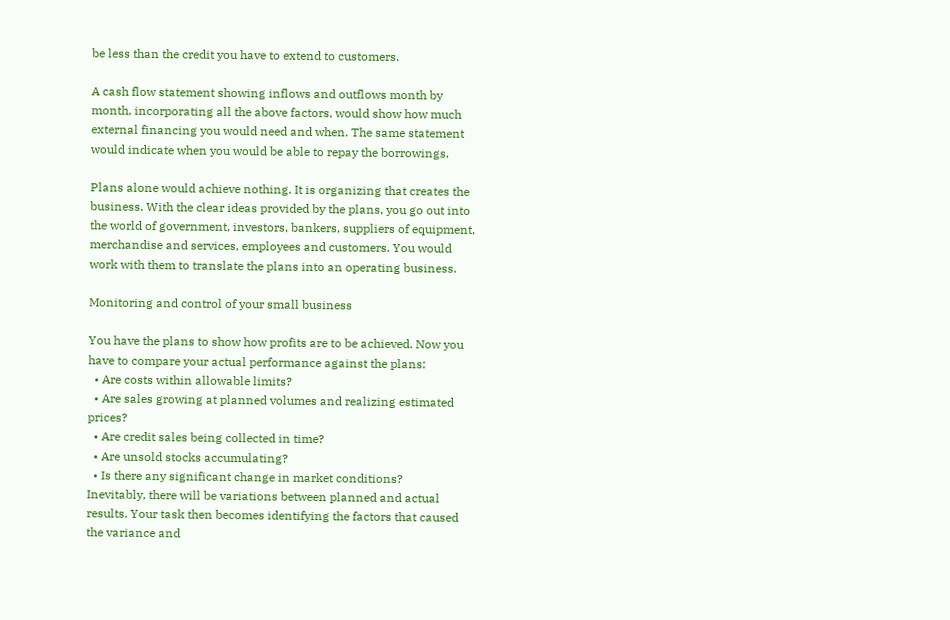be less than the credit you have to extend to customers.

A cash flow statement showing inflows and outflows month by month, incorporating all the above factors, would show how much external financing you would need and when. The same statement would indicate when you would be able to repay the borrowings.

Plans alone would achieve nothing. It is organizing that creates the business. With the clear ideas provided by the plans, you go out into the world of government, investors, bankers, suppliers of equipment, merchandise and services, employees and customers. You would work with them to translate the plans into an operating business.

Monitoring and control of your small business

You have the plans to show how profits are to be achieved. Now you have to compare your actual performance against the plans:
  • Are costs within allowable limits?
  • Are sales growing at planned volumes and realizing estimated prices?
  • Are credit sales being collected in time?
  • Are unsold stocks accumulating?
  • Is there any significant change in market conditions?
Inevitably, there will be variations between planned and actual results. Your task then becomes identifying the factors that caused the variance and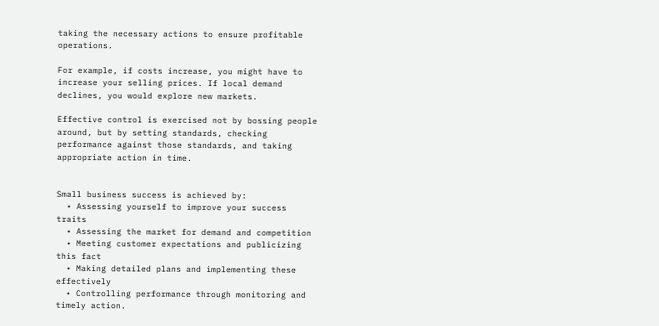taking the necessary actions to ensure profitable operations.

For example, if costs increase, you might have to increase your selling prices. If local demand declines, you would explore new markets.

Effective control is exercised not by bossing people around, but by setting standards, checking performance against those standards, and taking appropriate action in time.


Small business success is achieved by:
  • Assessing yourself to improve your success traits
  • Assessing the market for demand and competition
  • Meeting customer expectations and publicizing this fact
  • Making detailed plans and implementing these  effectively
  • Controlling performance through monitoring and timely action.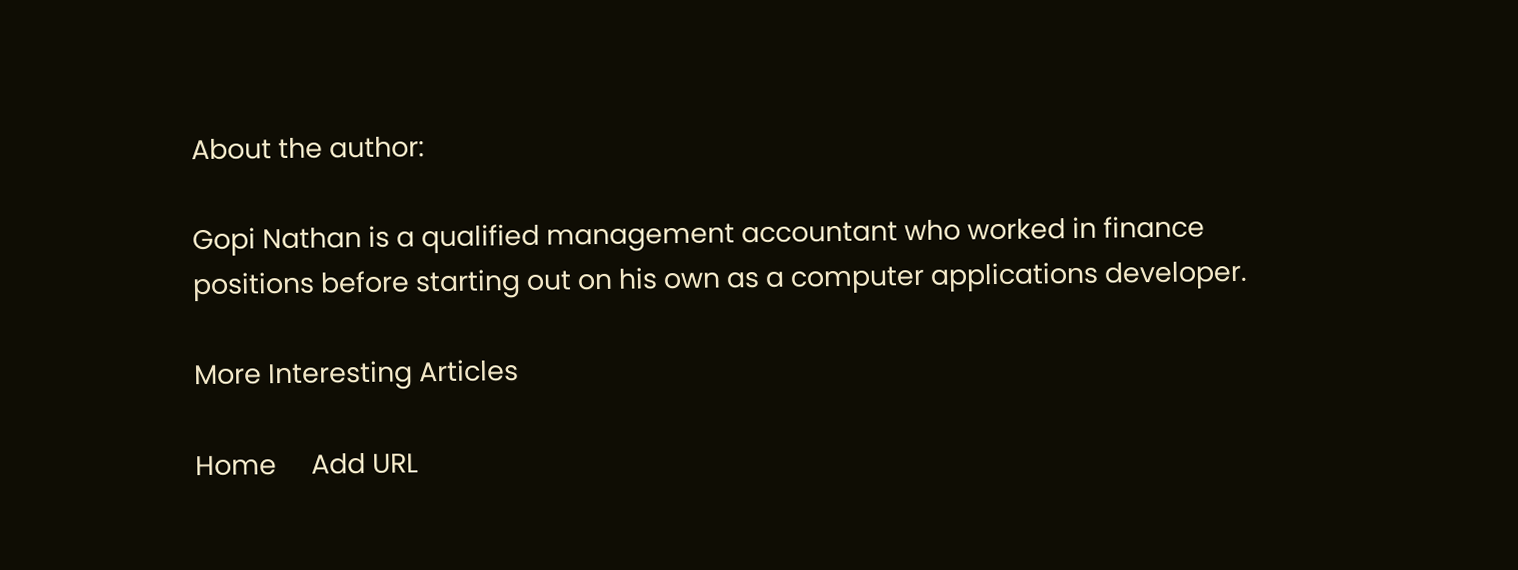About the author:

Gopi Nathan is a qualified management accountant who worked in finance positions before starting out on his own as a computer applications developer.

More Interesting Articles

Home     Add URL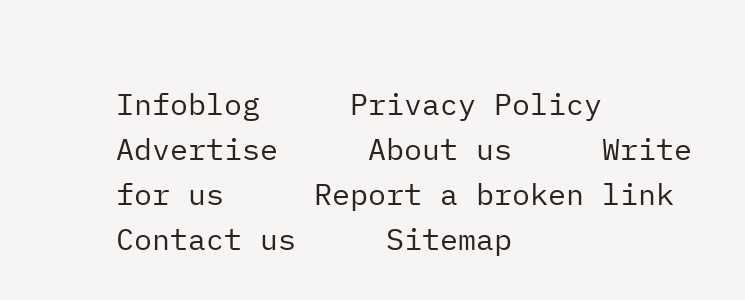Infoblog     Privacy Policy     Advertise     About us     Write for us     Report a broken link     Contact us     Sitemap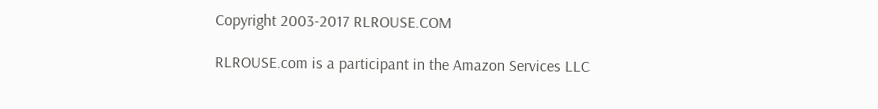Copyright 2003-2017 RLROUSE.COM

RLROUSE.com is a participant in the Amazon Services LLC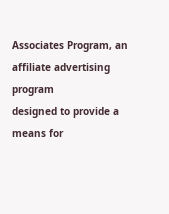Associates Program, an affiliate advertising program
designed to provide a means for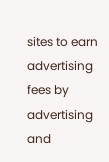sites to earn advertising fees by advertising and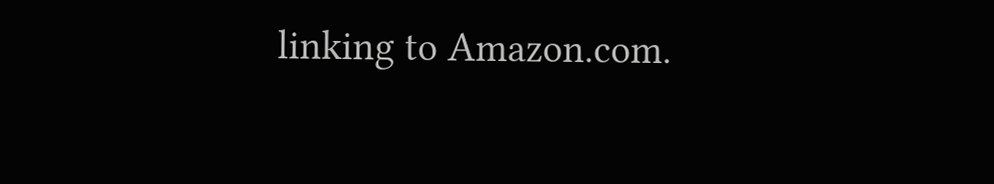linking to Amazon.com.